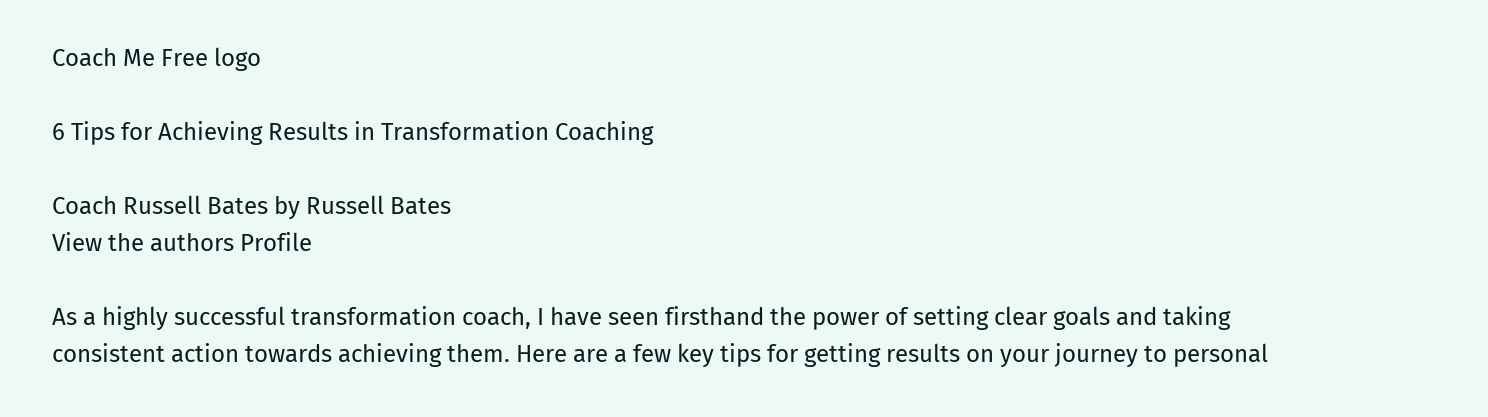Coach Me Free logo

6 Tips for Achieving Results in Transformation Coaching

Coach Russell Bates by Russell Bates
View the authors Profile

As a highly successful transformation coach, I have seen firsthand the power of setting clear goals and taking consistent action towards achieving them. Here are a few key tips for getting results on your journey to personal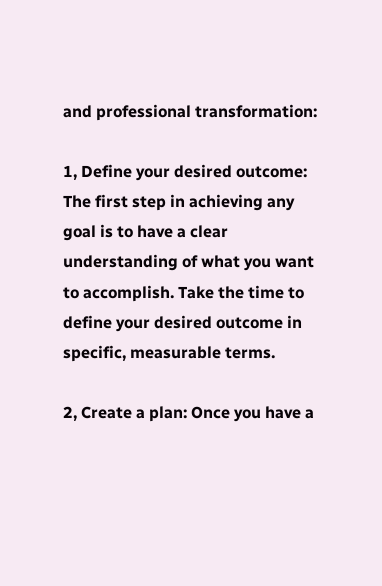and professional transformation:

1, Define your desired outcome: The first step in achieving any goal is to have a clear understanding of what you want to accomplish. Take the time to define your desired outcome in specific, measurable terms.

2, Create a plan: Once you have a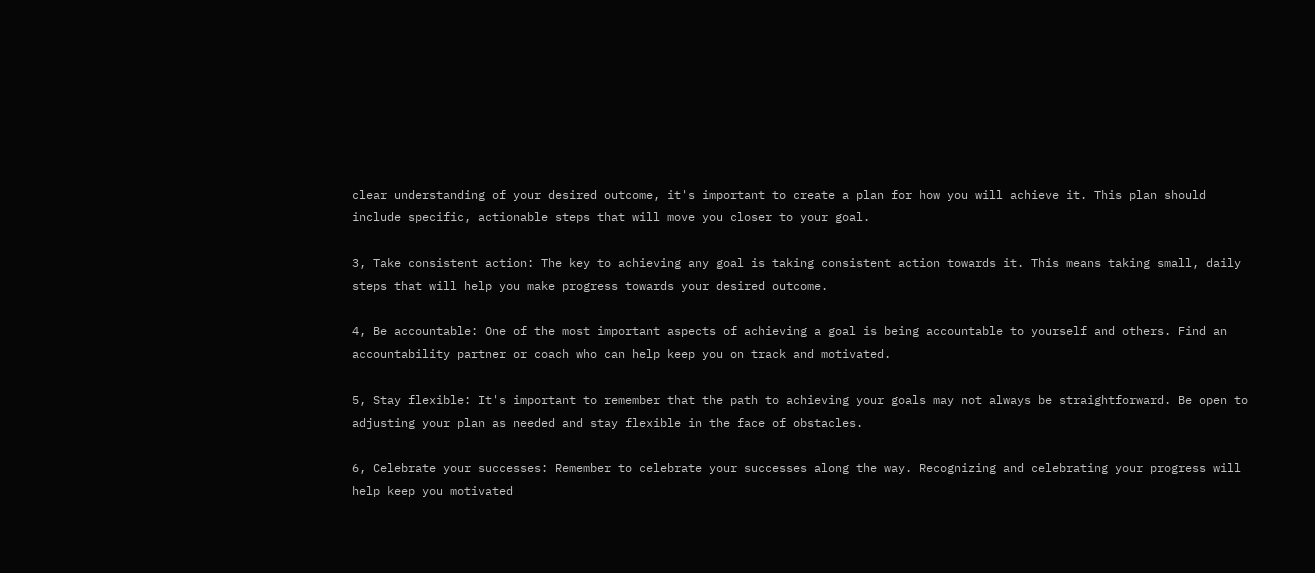clear understanding of your desired outcome, it's important to create a plan for how you will achieve it. This plan should include specific, actionable steps that will move you closer to your goal.

3, Take consistent action: The key to achieving any goal is taking consistent action towards it. This means taking small, daily steps that will help you make progress towards your desired outcome.

4, Be accountable: One of the most important aspects of achieving a goal is being accountable to yourself and others. Find an accountability partner or coach who can help keep you on track and motivated.

5, Stay flexible: It's important to remember that the path to achieving your goals may not always be straightforward. Be open to adjusting your plan as needed and stay flexible in the face of obstacles.

6, Celebrate your successes: Remember to celebrate your successes along the way. Recognizing and celebrating your progress will help keep you motivated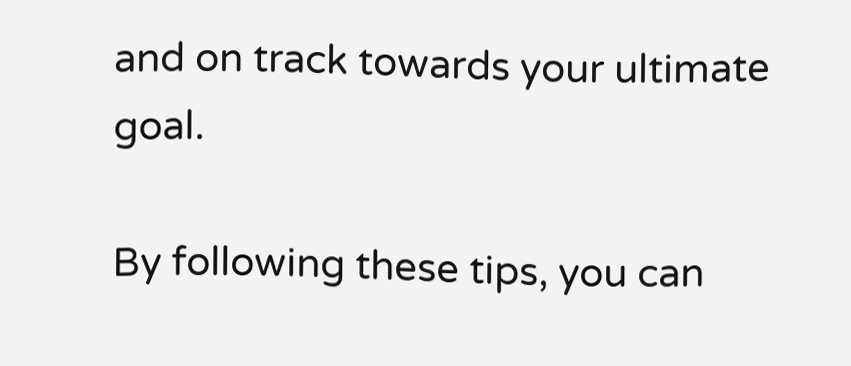and on track towards your ultimate goal.

By following these tips, you can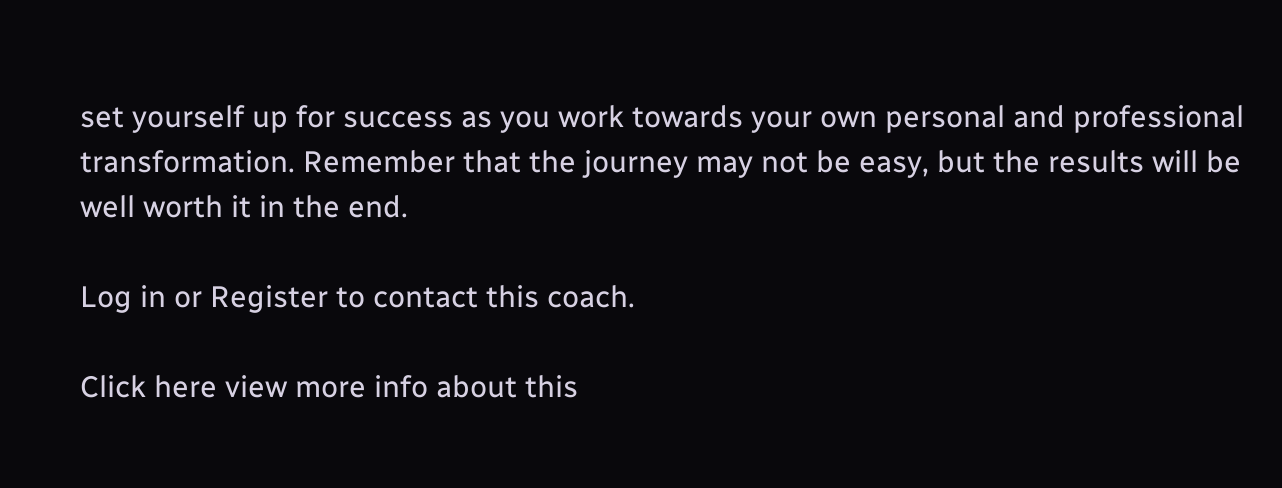set yourself up for success as you work towards your own personal and professional transformation. Remember that the journey may not be easy, but the results will be well worth it in the end.

Log in or Register to contact this coach.

Click here view more info about this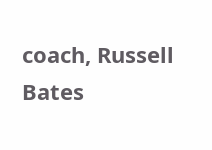coach, Russell Bates